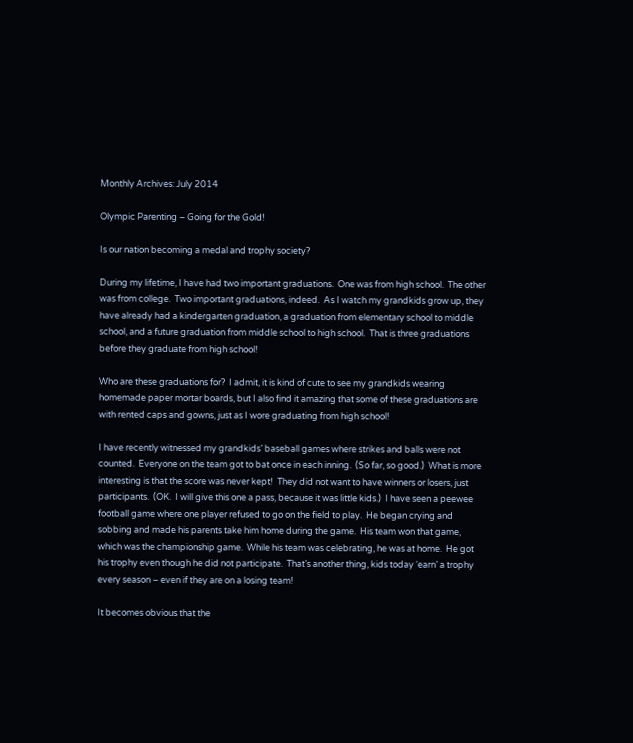Monthly Archives: July 2014

Olympic Parenting – Going for the Gold!

Is our nation becoming a medal and trophy society?

During my lifetime, I have had two important graduations.  One was from high school.  The other was from college.  Two important graduations, indeed.  As I watch my grandkids grow up, they have already had a kindergarten graduation, a graduation from elementary school to middle school, and a future graduation from middle school to high school.  That is three graduations before they graduate from high school!

Who are these graduations for?  I admit, it is kind of cute to see my grandkids wearing homemade paper mortar boards, but I also find it amazing that some of these graduations are with rented caps and gowns, just as I wore graduating from high school!

I have recently witnessed my grandkids’ baseball games where strikes and balls were not counted.  Everyone on the team got to bat once in each inning.  (So far, so good.)  What is more interesting is that the score was never kept!  They did not want to have winners or losers, just participants.  (OK.  I will give this one a pass, because it was little kids.)  I have seen a peewee football game where one player refused to go on the field to play.  He began crying and sobbing and made his parents take him home during the game.  His team won that game, which was the championship game.  While his team was celebrating, he was at home.  He got his trophy even though he did not participate.  That’s another thing, kids today ‘earn’ a trophy every season – even if they are on a losing team!

It becomes obvious that the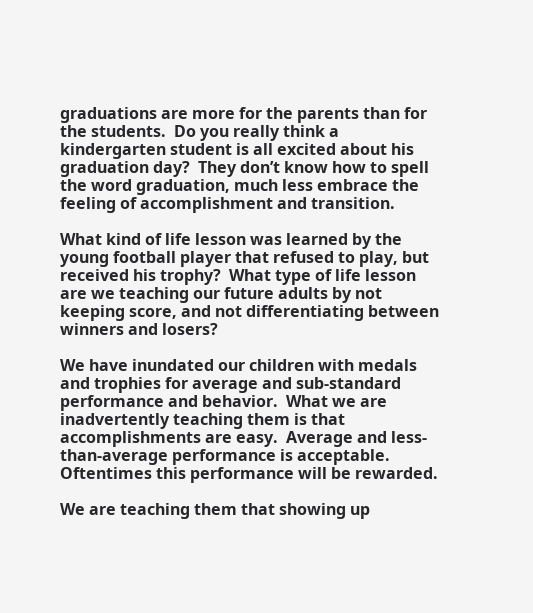graduations are more for the parents than for the students.  Do you really think a kindergarten student is all excited about his graduation day?  They don’t know how to spell the word graduation, much less embrace the feeling of accomplishment and transition.

What kind of life lesson was learned by the young football player that refused to play, but received his trophy?  What type of life lesson are we teaching our future adults by not keeping score, and not differentiating between winners and losers?

We have inundated our children with medals and trophies for average and sub-standard performance and behavior.  What we are inadvertently teaching them is that accomplishments are easy.  Average and less-than-average performance is acceptable.  Oftentimes this performance will be rewarded.

We are teaching them that showing up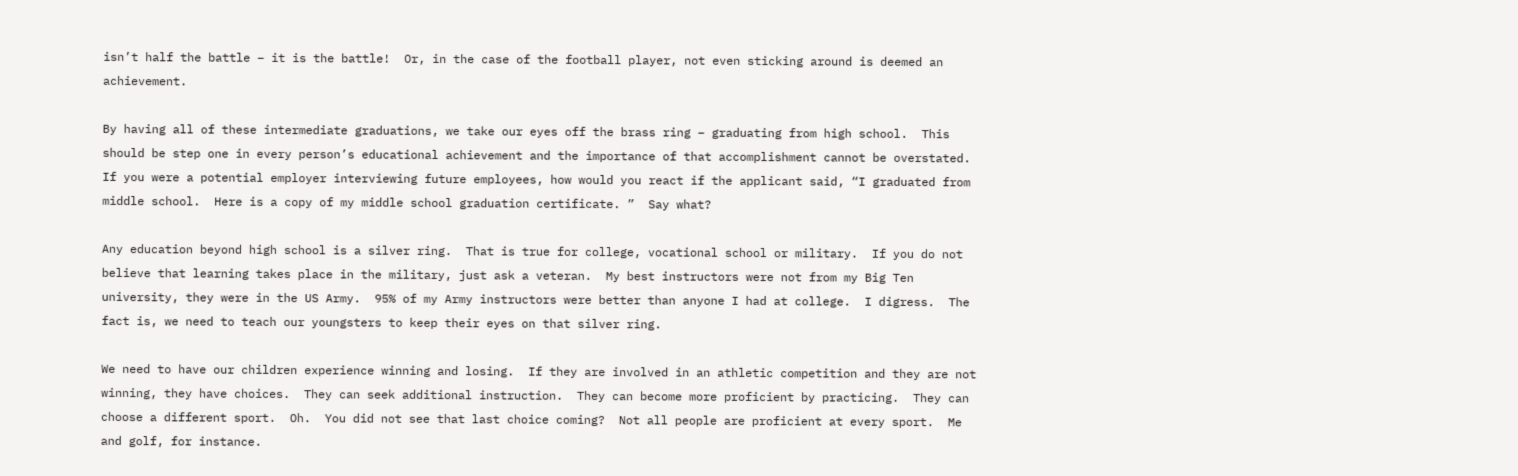isn’t half the battle – it is the battle!  Or, in the case of the football player, not even sticking around is deemed an achievement.

By having all of these intermediate graduations, we take our eyes off the brass ring – graduating from high school.  This should be step one in every person’s educational achievement and the importance of that accomplishment cannot be overstated.  If you were a potential employer interviewing future employees, how would you react if the applicant said, “I graduated from middle school.  Here is a copy of my middle school graduation certificate. ”  Say what?

Any education beyond high school is a silver ring.  That is true for college, vocational school or military.  If you do not believe that learning takes place in the military, just ask a veteran.  My best instructors were not from my Big Ten university, they were in the US Army.  95% of my Army instructors were better than anyone I had at college.  I digress.  The fact is, we need to teach our youngsters to keep their eyes on that silver ring.

We need to have our children experience winning and losing.  If they are involved in an athletic competition and they are not winning, they have choices.  They can seek additional instruction.  They can become more proficient by practicing.  They can choose a different sport.  Oh.  You did not see that last choice coming?  Not all people are proficient at every sport.  Me and golf, for instance.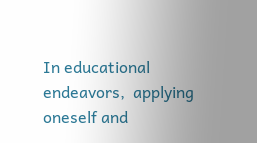In educational endeavors,  applying oneself and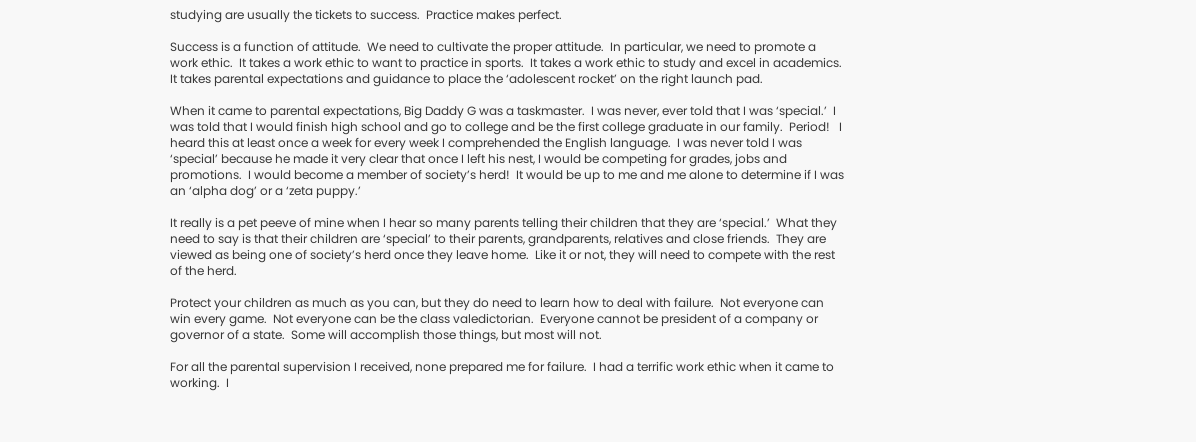studying are usually the tickets to success.  Practice makes perfect.

Success is a function of attitude.  We need to cultivate the proper attitude.  In particular, we need to promote a work ethic.  It takes a work ethic to want to practice in sports.  It takes a work ethic to study and excel in academics.  It takes parental expectations and guidance to place the ‘adolescent rocket’ on the right launch pad.

When it came to parental expectations, Big Daddy G was a taskmaster.  I was never, ever told that I was ‘special.’  I was told that I would finish high school and go to college and be the first college graduate in our family.  Period!   I heard this at least once a week for every week I comprehended the English language.  I was never told I was ‘special’ because he made it very clear that once I left his nest, I would be competing for grades, jobs and promotions.  I would become a member of society’s herd!  It would be up to me and me alone to determine if I was an ‘alpha dog’ or a ‘zeta puppy.’

It really is a pet peeve of mine when I hear so many parents telling their children that they are ‘special.’  What they need to say is that their children are ‘special’ to their parents, grandparents, relatives and close friends.  They are viewed as being one of society’s herd once they leave home.  Like it or not, they will need to compete with the rest of the herd.

Protect your children as much as you can, but they do need to learn how to deal with failure.  Not everyone can win every game.  Not everyone can be the class valedictorian.  Everyone cannot be president of a company or governor of a state.  Some will accomplish those things, but most will not.

For all the parental supervision I received, none prepared me for failure.  I had a terrific work ethic when it came to working.  I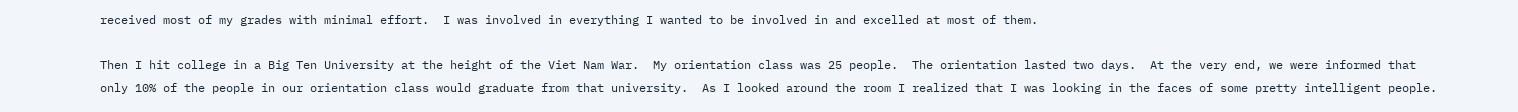received most of my grades with minimal effort.  I was involved in everything I wanted to be involved in and excelled at most of them.

Then I hit college in a Big Ten University at the height of the Viet Nam War.  My orientation class was 25 people.  The orientation lasted two days.  At the very end, we were informed that only 10% of the people in our orientation class would graduate from that university.  As I looked around the room I realized that I was looking in the faces of some pretty intelligent people.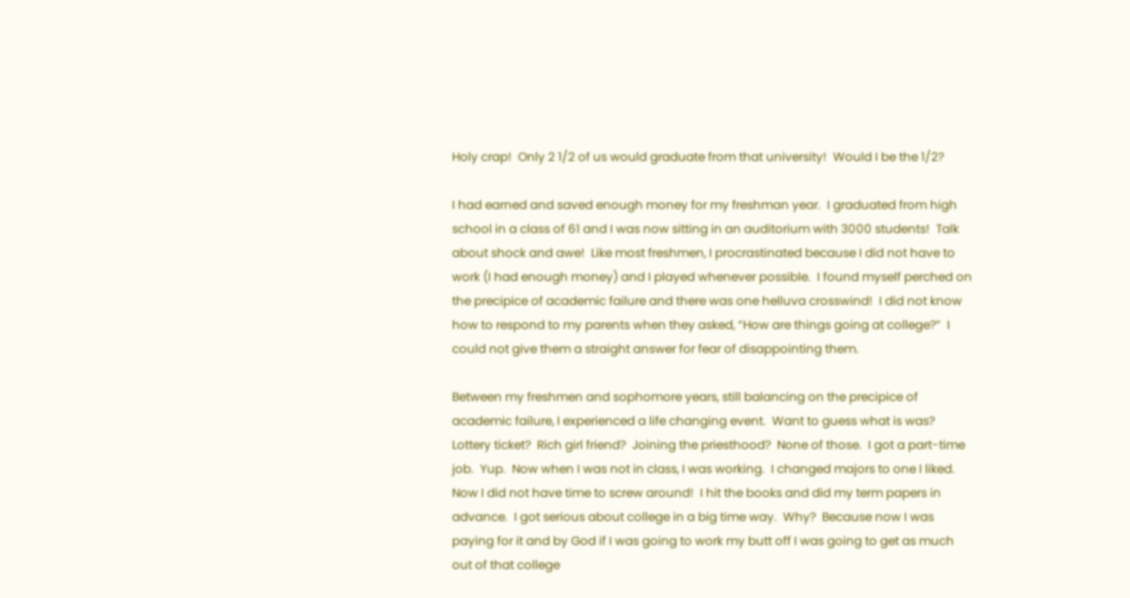Holy crap!  Only 2 1/2 of us would graduate from that university!  Would I be the 1/2?

I had earned and saved enough money for my freshman year.  I graduated from high school in a class of 61 and I was now sitting in an auditorium with 3000 students!  Talk about shock and awe!  Like most freshmen, I procrastinated because I did not have to work (I had enough money) and I played whenever possible.  I found myself perched on the precipice of academic failure and there was one helluva crosswind!  I did not know how to respond to my parents when they asked, “How are things going at college?”  I could not give them a straight answer for fear of disappointing them.

Between my freshmen and sophomore years, still balancing on the precipice of academic failure, I experienced a life changing event.  Want to guess what is was?  Lottery ticket?  Rich girl friend?  Joining the priesthood?  None of those.  I got a part-time job.  Yup.  Now when I was not in class, I was working.  I changed majors to one I liked.  Now I did not have time to screw around!  I hit the books and did my term papers in advance.  I got serious about college in a big time way.  Why?  Because now I was paying for it and by God if I was going to work my butt off I was going to get as much out of that college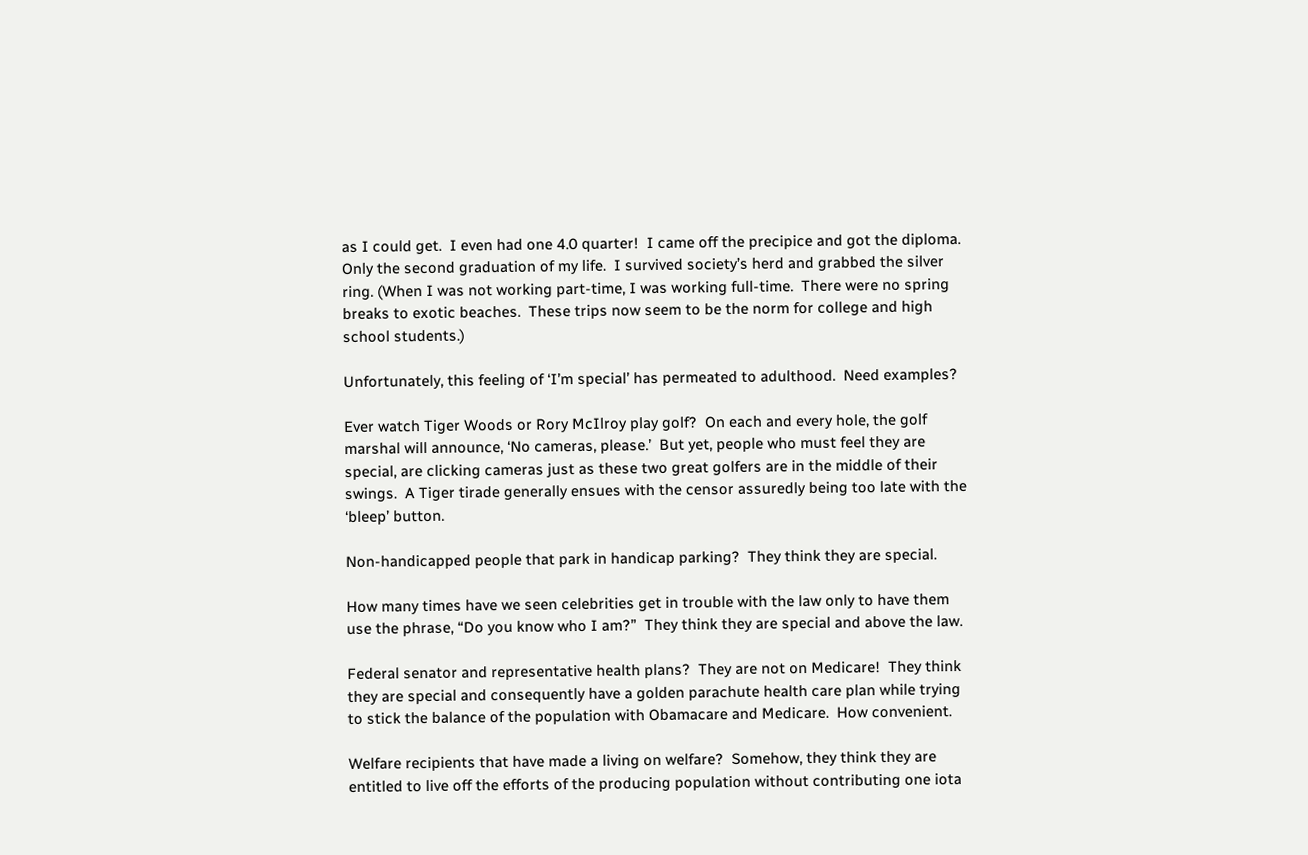as I could get.  I even had one 4.0 quarter!  I came off the precipice and got the diploma.  Only the second graduation of my life.  I survived society’s herd and grabbed the silver ring. (When I was not working part-time, I was working full-time.  There were no spring breaks to exotic beaches.  These trips now seem to be the norm for college and high school students.)

Unfortunately, this feeling of ‘I’m special’ has permeated to adulthood.  Need examples?

Ever watch Tiger Woods or Rory McIlroy play golf?  On each and every hole, the golf marshal will announce, ‘No cameras, please.’  But yet, people who must feel they are special, are clicking cameras just as these two great golfers are in the middle of their swings.  A Tiger tirade generally ensues with the censor assuredly being too late with the ‘bleep’ button.

Non-handicapped people that park in handicap parking?  They think they are special.

How many times have we seen celebrities get in trouble with the law only to have them use the phrase, “Do you know who I am?”  They think they are special and above the law.

Federal senator and representative health plans?  They are not on Medicare!  They think they are special and consequently have a golden parachute health care plan while trying to stick the balance of the population with Obamacare and Medicare.  How convenient.

Welfare recipients that have made a living on welfare?  Somehow, they think they are entitled to live off the efforts of the producing population without contributing one iota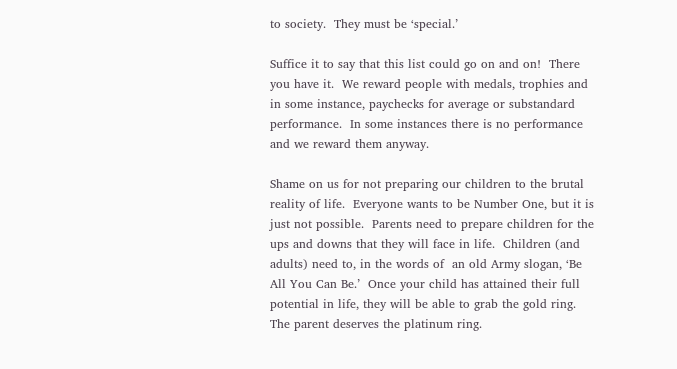to society.  They must be ‘special.’

Suffice it to say that this list could go on and on!  There you have it.  We reward people with medals, trophies and in some instance, paychecks for average or substandard performance.  In some instances there is no performance and we reward them anyway.

Shame on us for not preparing our children to the brutal reality of life.  Everyone wants to be Number One, but it is just not possible.  Parents need to prepare children for the ups and downs that they will face in life.  Children (and adults) need to, in the words of  an old Army slogan, ‘Be All You Can Be.’  Once your child has attained their full potential in life, they will be able to grab the gold ring.  The parent deserves the platinum ring.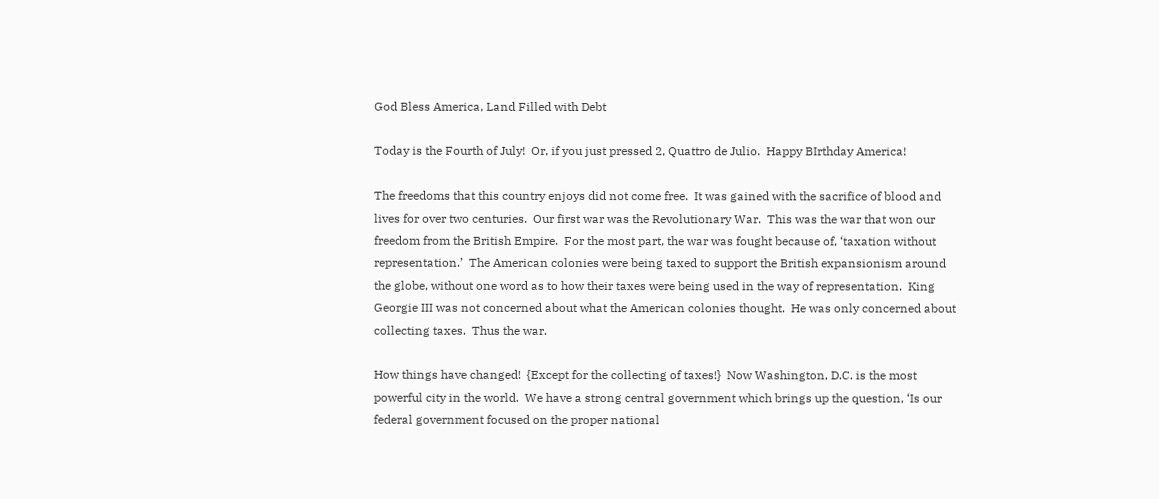God Bless America, Land Filled with Debt

Today is the Fourth of July!  Or, if you just pressed 2, Quattro de Julio.  Happy BIrthday America!

The freedoms that this country enjoys did not come free.  It was gained with the sacrifice of blood and lives for over two centuries.  Our first war was the Revolutionary War.  This was the war that won our freedom from the British Empire.  For the most part, the war was fought because of, ‘taxation without representation.’  The American colonies were being taxed to support the British expansionism around the globe, without one word as to how their taxes were being used in the way of representation.  King Georgie III was not concerned about what the American colonies thought.  He was only concerned about collecting taxes.  Thus the war.

How things have changed!  {Except for the collecting of taxes!}  Now Washington, D.C. is the most powerful city in the world.  We have a strong central government which brings up the question, ‘Is our federal government focused on the proper national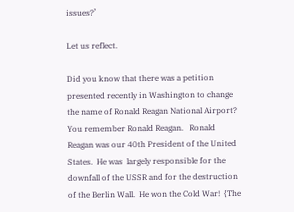issues?’

Let us reflect.

Did you know that there was a petition presented recently in Washington to change the name of Ronald Reagan National Airport?  You remember Ronald Reagan.   Ronald Reagan was our 40th President of the United States.  He was  largely responsible for the downfall of the USSR and for the destruction of the Berlin Wall.  He won the Cold War!  {The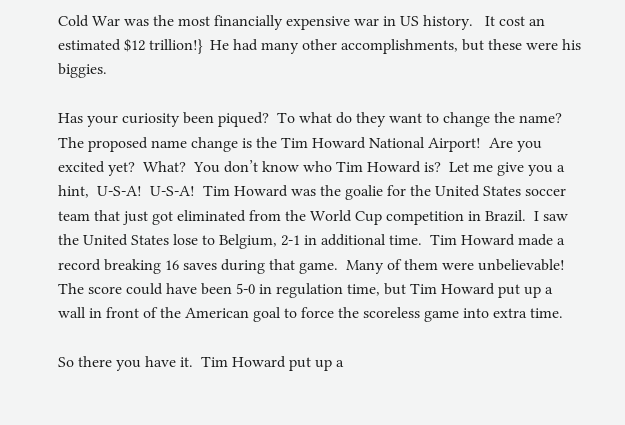Cold War was the most financially expensive war in US history.   It cost an estimated $12 trillion!}  He had many other accomplishments, but these were his biggies.

Has your curiosity been piqued?  To what do they want to change the name?  The proposed name change is the Tim Howard National Airport!  Are you excited yet?  What?  You don’t know who Tim Howard is?  Let me give you a hint,  U-S-A!  U-S-A!  Tim Howard was the goalie for the United States soccer team that just got eliminated from the World Cup competition in Brazil.  I saw the United States lose to Belgium, 2-1 in additional time.  Tim Howard made a record breaking 16 saves during that game.  Many of them were unbelievable!  The score could have been 5-0 in regulation time, but Tim Howard put up a wall in front of the American goal to force the scoreless game into extra time.

So there you have it.  Tim Howard put up a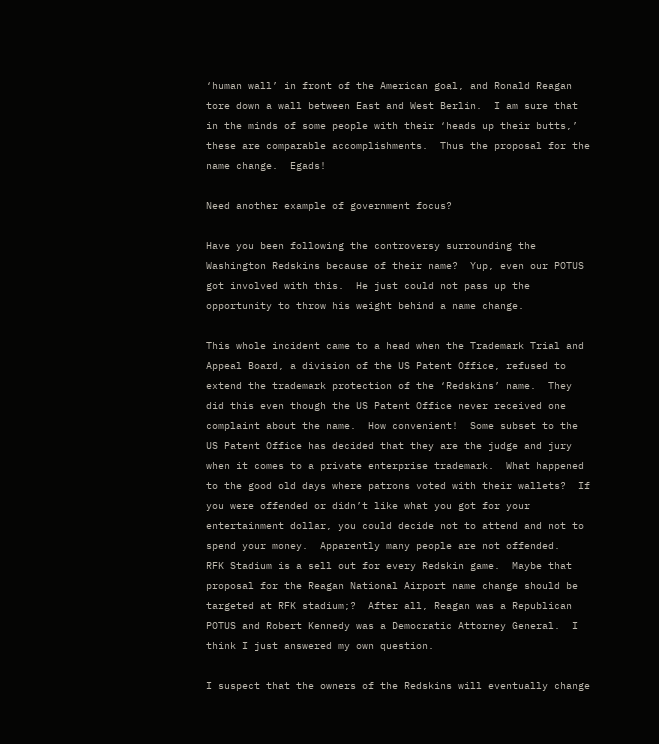‘human wall’ in front of the American goal, and Ronald Reagan tore down a wall between East and West Berlin.  I am sure that in the minds of some people with their ‘heads up their butts,’ these are comparable accomplishments.  Thus the proposal for the name change.  Egads!

Need another example of government focus?

Have you been following the controversy surrounding the Washington Redskins because of their name?  Yup, even our POTUS got involved with this.  He just could not pass up the opportunity to throw his weight behind a name change.

This whole incident came to a head when the Trademark Trial and Appeal Board, a division of the US Patent Office, refused to extend the trademark protection of the ‘Redskins’ name.  They did this even though the US Patent Office never received one complaint about the name.  How convenient!  Some subset to the US Patent Office has decided that they are the judge and jury when it comes to a private enterprise trademark.  What happened to the good old days where patrons voted with their wallets?  If you were offended or didn’t like what you got for your entertainment dollar, you could decide not to attend and not to spend your money.  Apparently many people are not offended.   RFK Stadium is a sell out for every Redskin game.  Maybe that proposal for the Reagan National Airport name change should be targeted at RFK stadium;?  After all, Reagan was a Republican POTUS and Robert Kennedy was a Democratic Attorney General.  I think I just answered my own question.

I suspect that the owners of the Redskins will eventually change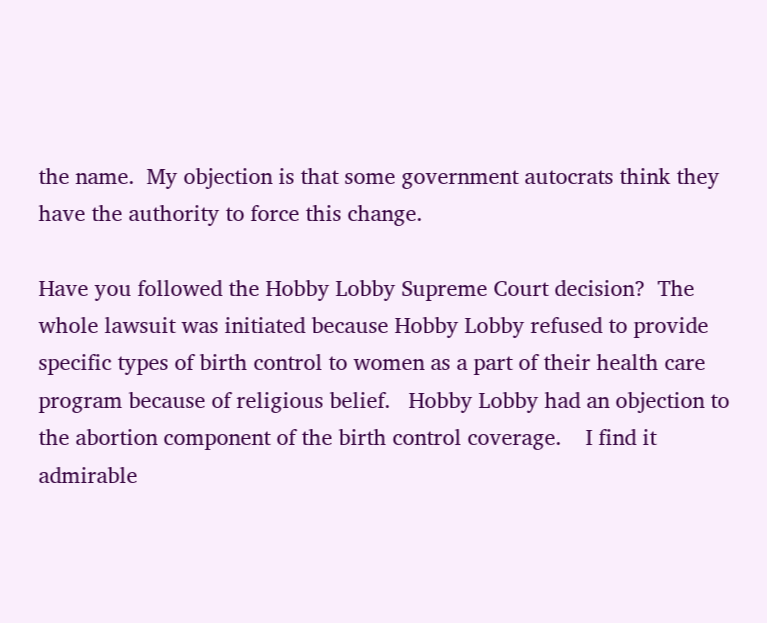the name.  My objection is that some government autocrats think they have the authority to force this change.

Have you followed the Hobby Lobby Supreme Court decision?  The whole lawsuit was initiated because Hobby Lobby refused to provide specific types of birth control to women as a part of their health care program because of religious belief.   Hobby Lobby had an objection to the abortion component of the birth control coverage.    I find it admirable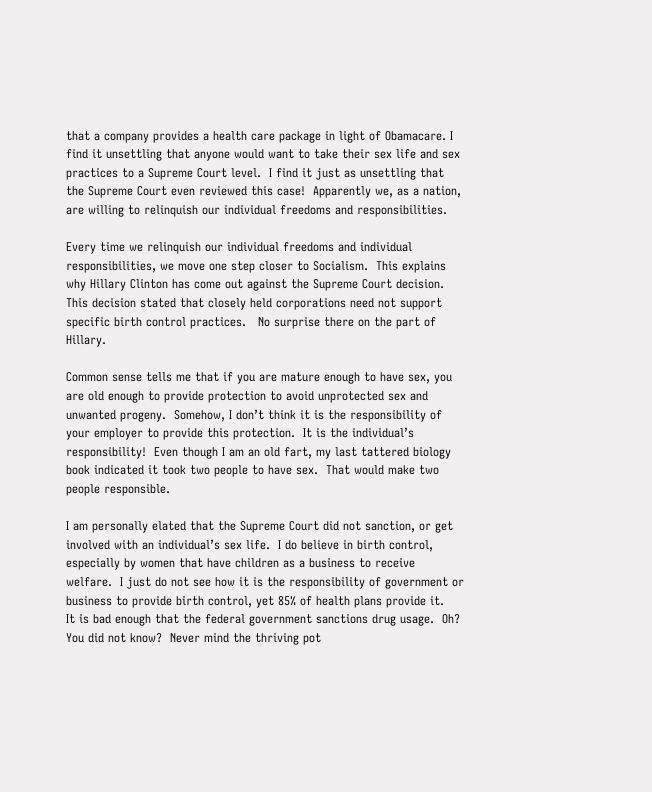that a company provides a health care package in light of Obamacare. I find it unsettling that anyone would want to take their sex life and sex practices to a Supreme Court level.  I find it just as unsettling that the Supreme Court even reviewed this case!  Apparently we, as a nation, are willing to relinquish our individual freedoms and responsibilities.

Every time we relinquish our individual freedoms and individual responsibilities, we move one step closer to Socialism.  This explains why Hillary Clinton has come out against the Supreme Court decision.  This decision stated that closely held corporations need not support specific birth control practices.   No surprise there on the part of Hillary.

Common sense tells me that if you are mature enough to have sex, you are old enough to provide protection to avoid unprotected sex and unwanted progeny.  Somehow, I don’t think it is the responsibility of your employer to provide this protection.  It is the individual’s responsibility!  Even though I am an old fart, my last tattered biology book indicated it took two people to have sex.  That would make two people responsible.

I am personally elated that the Supreme Court did not sanction, or get involved with an individual’s sex life.  I do believe in birth control, especially by women that have children as a business to receive welfare.  I just do not see how it is the responsibility of government or business to provide birth control, yet 85% of health plans provide it.    It is bad enough that the federal government sanctions drug usage.  Oh?  You did not know?  Never mind the thriving pot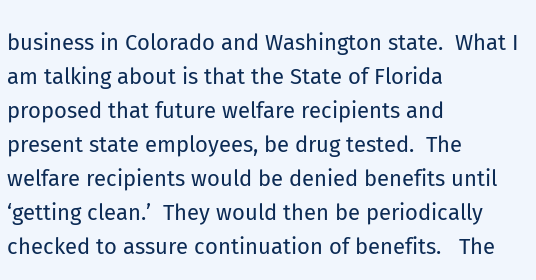business in Colorado and Washington state.  What I am talking about is that the State of Florida proposed that future welfare recipients and present state employees, be drug tested.  The welfare recipients would be denied benefits until ‘getting clean.’  They would then be periodically checked to assure continuation of benefits.   The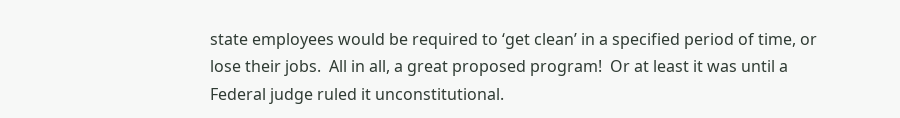state employees would be required to ‘get clean’ in a specified period of time, or lose their jobs.  All in all, a great proposed program!  Or at least it was until a Federal judge ruled it unconstitutional.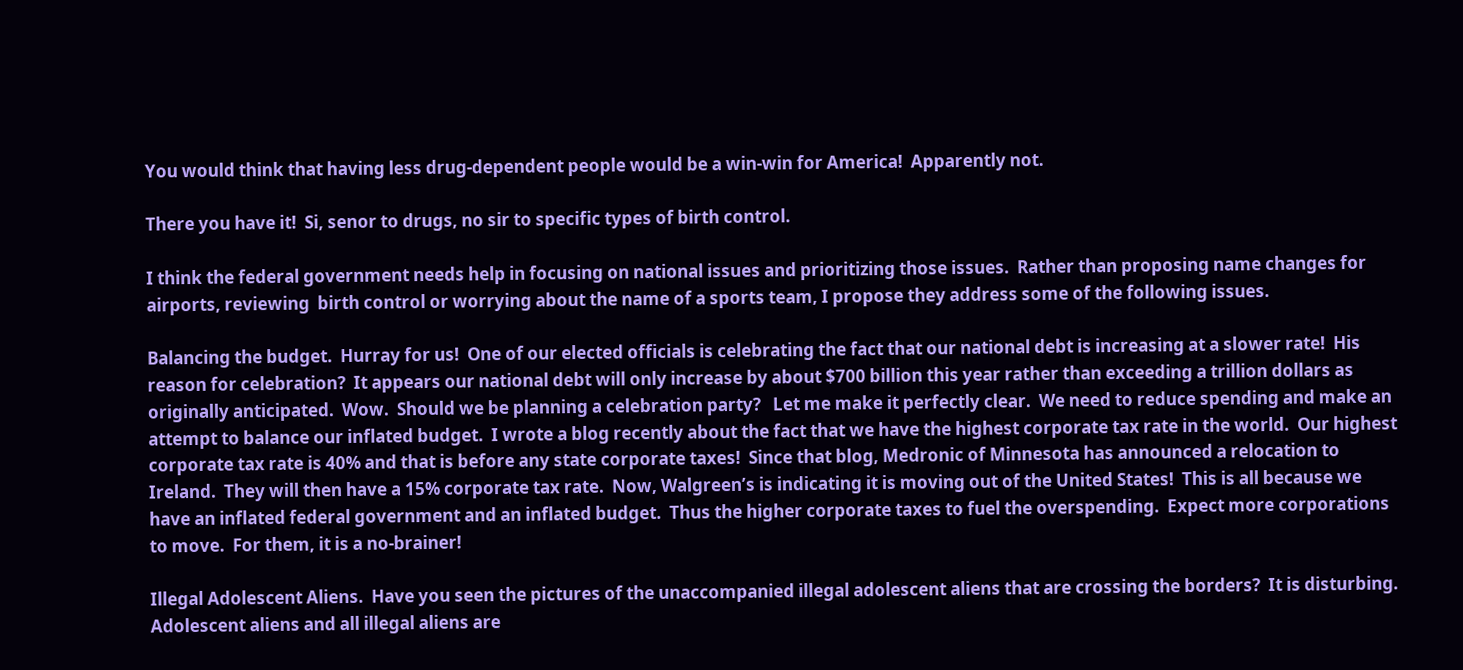You would think that having less drug-dependent people would be a win-win for America!  Apparently not.

There you have it!  Si, senor to drugs, no sir to specific types of birth control.

I think the federal government needs help in focusing on national issues and prioritizing those issues.  Rather than proposing name changes for airports, reviewing  birth control or worrying about the name of a sports team, I propose they address some of the following issues.

Balancing the budget.  Hurray for us!  One of our elected officials is celebrating the fact that our national debt is increasing at a slower rate!  His reason for celebration?  It appears our national debt will only increase by about $700 billion this year rather than exceeding a trillion dollars as originally anticipated.  Wow.  Should we be planning a celebration party?   Let me make it perfectly clear.  We need to reduce spending and make an attempt to balance our inflated budget.  I wrote a blog recently about the fact that we have the highest corporate tax rate in the world.  Our highest corporate tax rate is 40% and that is before any state corporate taxes!  Since that blog, Medronic of Minnesota has announced a relocation to Ireland.  They will then have a 15% corporate tax rate.  Now, Walgreen’s is indicating it is moving out of the United States!  This is all because we have an inflated federal government and an inflated budget.  Thus the higher corporate taxes to fuel the overspending.  Expect more corporations to move.  For them, it is a no-brainer!

Illegal Adolescent Aliens.  Have you seen the pictures of the unaccompanied illegal adolescent aliens that are crossing the borders?  It is disturbing.  Adolescent aliens and all illegal aliens are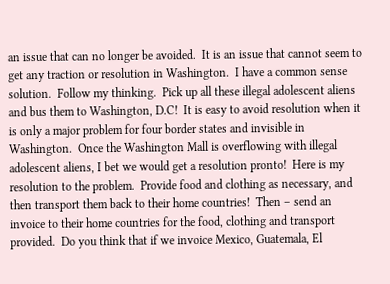an issue that can no longer be avoided.  It is an issue that cannot seem to get any traction or resolution in Washington.  I have a common sense solution.  Follow my thinking.  Pick up all these illegal adolescent aliens and bus them to Washington, D.C!  It is easy to avoid resolution when it is only a major problem for four border states and invisible in Washington.  Once the Washington Mall is overflowing with illegal adolescent aliens, I bet we would get a resolution pronto!  Here is my resolution to the problem.  Provide food and clothing as necessary, and then transport them back to their home countries!  Then – send an invoice to their home countries for the food, clothing and transport provided.  Do you think that if we invoice Mexico, Guatemala, El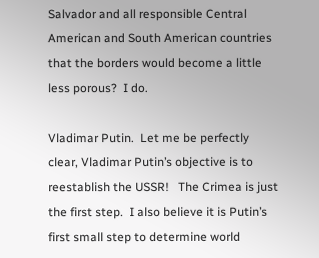Salvador and all responsible Central American and South American countries that the borders would become a little less porous?  I do.

Vladimar Putin.  Let me be perfectly clear, Vladimar Putin’s objective is to reestablish the USSR!   The Crimea is just the first step.  I also believe it is Putin’s first small step to determine world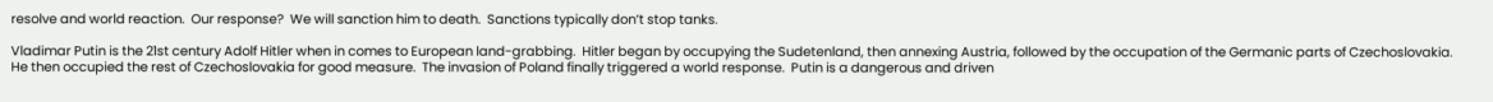resolve and world reaction.  Our response?  We will sanction him to death.  Sanctions typically don’t stop tanks.

Vladimar Putin is the 21st century Adolf Hitler when in comes to European land-grabbing.  Hitler began by occupying the Sudetenland, then annexing Austria, followed by the occupation of the Germanic parts of Czechoslovakia.   He then occupied the rest of Czechoslovakia for good measure.  The invasion of Poland finally triggered a world response.  Putin is a dangerous and driven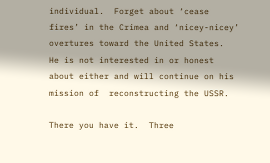individual.  Forget about ‘cease fires’ in the Crimea and ‘nicey-nicey’ overtures toward the United States.  He is not interested in or honest about either and will continue on his mission of  reconstructing the USSR.

There you have it.  Three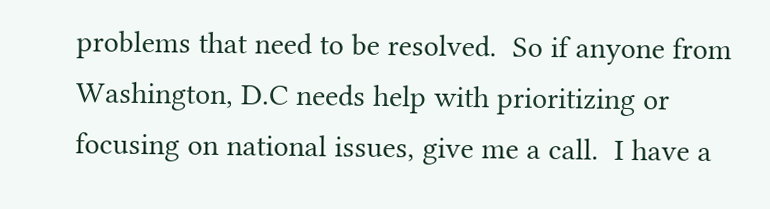problems that need to be resolved.  So if anyone from Washington, D.C needs help with prioritizing or focusing on national issues, give me a call.  I have a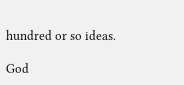hundred or so ideas.

God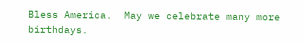Bless America.  May we celebrate many more birthdays.